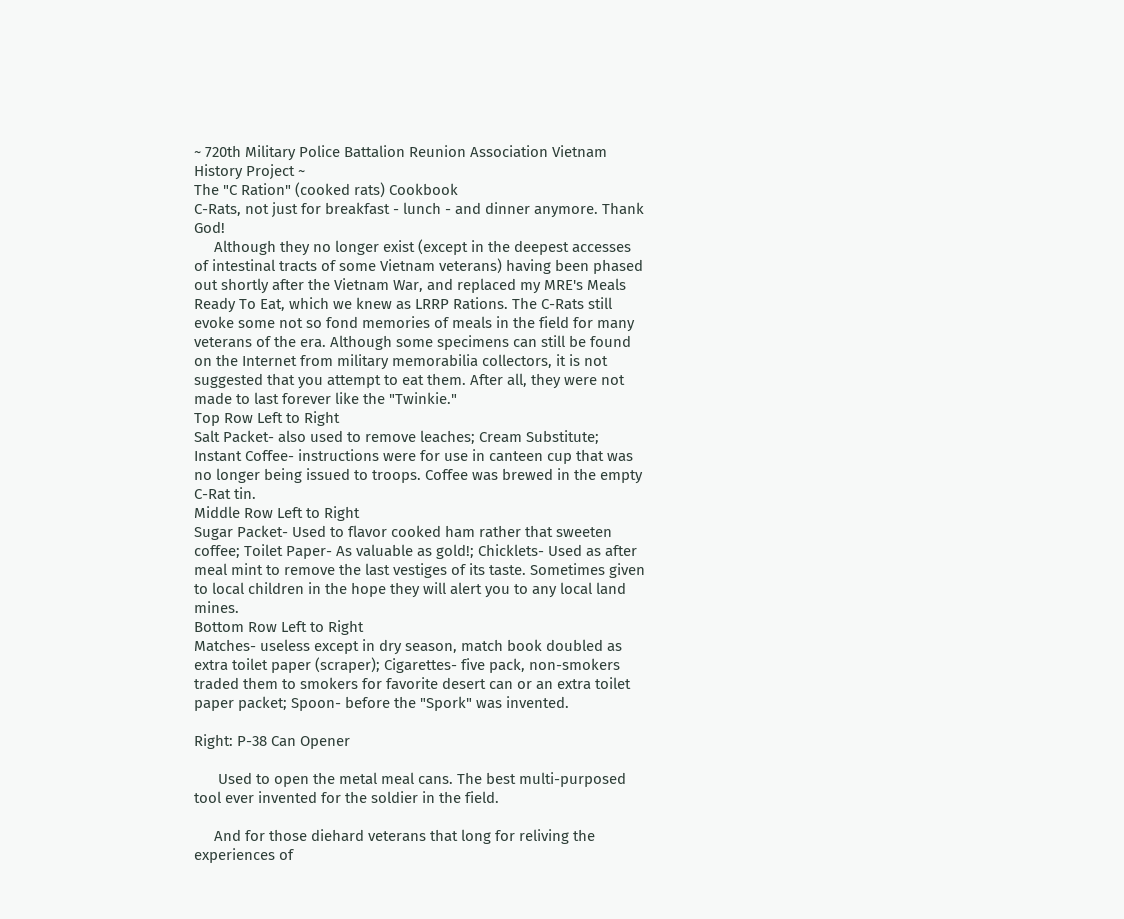~ 720th Military Police Battalion Reunion Association Vietnam History Project ~
The "C Ration" (cooked rats) Cookbook
C-Rats, not just for breakfast - lunch - and dinner anymore. Thank God!
     Although they no longer exist (except in the deepest accesses of intestinal tracts of some Vietnam veterans) having been phased out shortly after the Vietnam War, and replaced my MRE's Meals Ready To Eat, which we knew as LRRP Rations. The C-Rats still evoke some not so fond memories of meals in the field for many veterans of the era. Although some specimens can still be found on the Internet from military memorabilia collectors, it is not suggested that you attempt to eat them. After all, they were not made to last forever like the "Twinkie."
Top Row Left to Right
Salt Packet- also used to remove leaches; Cream Substitute; Instant Coffee- instructions were for use in canteen cup that was no longer being issued to troops. Coffee was brewed in the empty C-Rat tin.
Middle Row Left to Right
Sugar Packet- Used to flavor cooked ham rather that sweeten coffee; Toilet Paper- As valuable as gold!; Chicklets- Used as after meal mint to remove the last vestiges of its taste. Sometimes given to local children in the hope they will alert you to any local land mines.
Bottom Row Left to Right
Matches- useless except in dry season, match book doubled as extra toilet paper (scraper); Cigarettes- five pack, non-smokers traded them to smokers for favorite desert can or an extra toilet paper packet; Spoon- before the "Spork" was invented.

Right: P-38 Can Opener

      Used to open the metal meal cans. The best multi-purposed tool ever invented for the soldier in the field.

     And for those diehard veterans that long for reliving the experiences of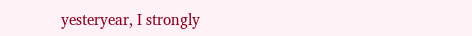yesteryear, I strongly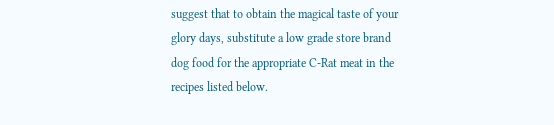suggest that to obtain the magical taste of your glory days, substitute a low grade store brand dog food for the appropriate C-Rat meat in the recipes listed below.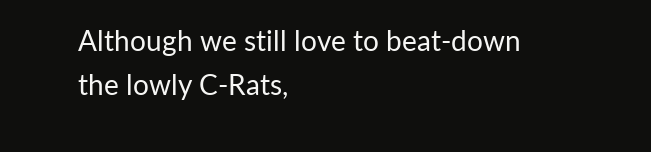Although we still love to beat-down the lowly C-Rats,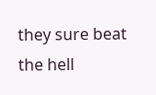they sure beat the hell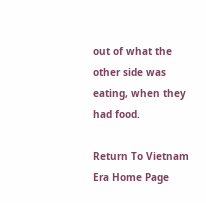out of what the other side was eating, when they had food.

Return To Vietnam Era Home Page